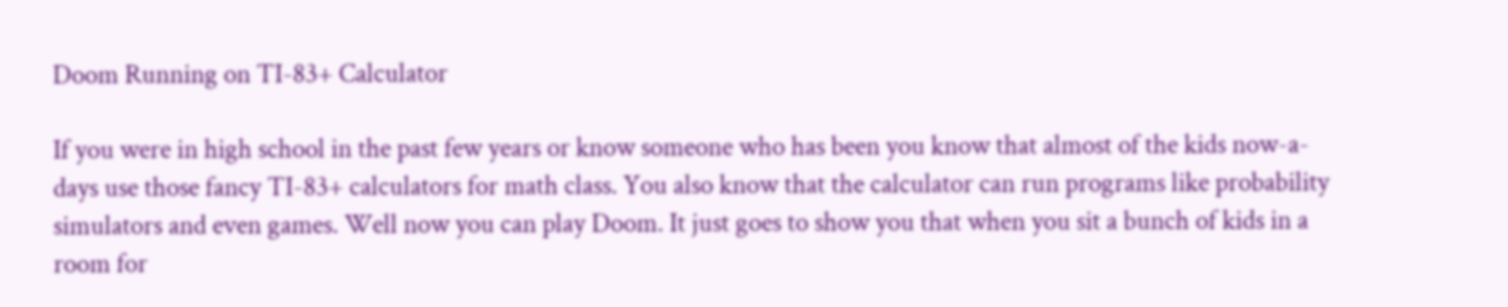Doom Running on TI-83+ Calculator

If you were in high school in the past few years or know someone who has been you know that almost of the kids now-a-days use those fancy TI-83+ calculators for math class. You also know that the calculator can run programs like probability simulators and even games. Well now you can play Doom. It just goes to show you that when you sit a bunch of kids in a room for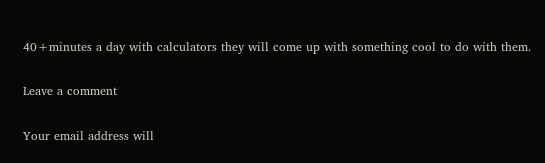40+minutes a day with calculators they will come up with something cool to do with them.

Leave a comment

Your email address will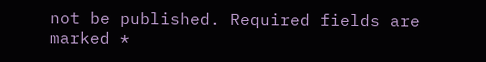not be published. Required fields are marked *